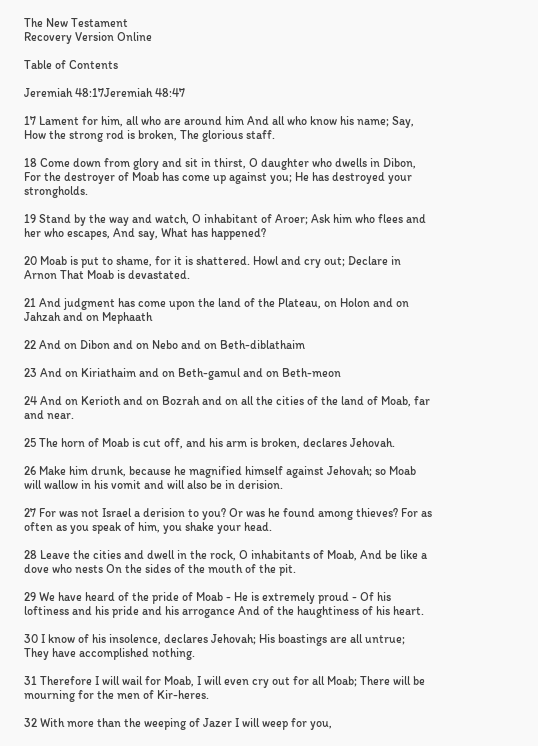The New Testament
Recovery Version Online

Table of Contents

Jeremiah 48:17Jeremiah 48:47

17 Lament for him, all who are around him And all who know his name; Say, How the strong rod is broken, The glorious staff.

18 Come down from glory and sit in thirst, O daughter who dwells in Dibon, For the destroyer of Moab has come up against you; He has destroyed your strongholds.

19 Stand by the way and watch, O inhabitant of Aroer; Ask him who flees and her who escapes, And say, What has happened?

20 Moab is put to shame, for it is shattered. Howl and cry out; Declare in Arnon That Moab is devastated.

21 And judgment has come upon the land of the Plateau, on Holon and on Jahzah and on Mephaath

22 And on Dibon and on Nebo and on Beth-diblathaim

23 And on Kiriathaim and on Beth-gamul and on Beth-meon

24 And on Kerioth and on Bozrah and on all the cities of the land of Moab, far and near.

25 The horn of Moab is cut off, and his arm is broken, declares Jehovah.

26 Make him drunk, because he magnified himself against Jehovah; so Moab will wallow in his vomit and will also be in derision.

27 For was not Israel a derision to you? Or was he found among thieves? For as often as you speak of him, you shake your head.

28 Leave the cities and dwell in the rock, O inhabitants of Moab, And be like a dove who nests On the sides of the mouth of the pit.

29 We have heard of the pride of Moab - He is extremely proud - Of his loftiness and his pride and his arrogance And of the haughtiness of his heart.

30 I know of his insolence, declares Jehovah; His boastings are all untrue; They have accomplished nothing.

31 Therefore I will wail for Moab, I will even cry out for all Moab; There will be mourning for the men of Kir-heres.

32 With more than the weeping of Jazer I will weep for you,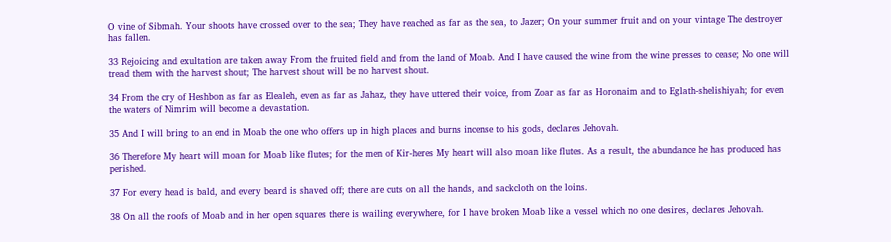O vine of Sibmah. Your shoots have crossed over to the sea; They have reached as far as the sea, to Jazer; On your summer fruit and on your vintage The destroyer has fallen.

33 Rejoicing and exultation are taken away From the fruited field and from the land of Moab. And I have caused the wine from the wine presses to cease; No one will tread them with the harvest shout; The harvest shout will be no harvest shout.

34 From the cry of Heshbon as far as Elealeh, even as far as Jahaz, they have uttered their voice, from Zoar as far as Horonaim and to Eglath-shelishiyah; for even the waters of Nimrim will become a devastation.

35 And I will bring to an end in Moab the one who offers up in high places and burns incense to his gods, declares Jehovah.

36 Therefore My heart will moan for Moab like flutes; for the men of Kir-heres My heart will also moan like flutes. As a result, the abundance he has produced has perished.

37 For every head is bald, and every beard is shaved off; there are cuts on all the hands, and sackcloth on the loins.

38 On all the roofs of Moab and in her open squares there is wailing everywhere, for I have broken Moab like a vessel which no one desires, declares Jehovah.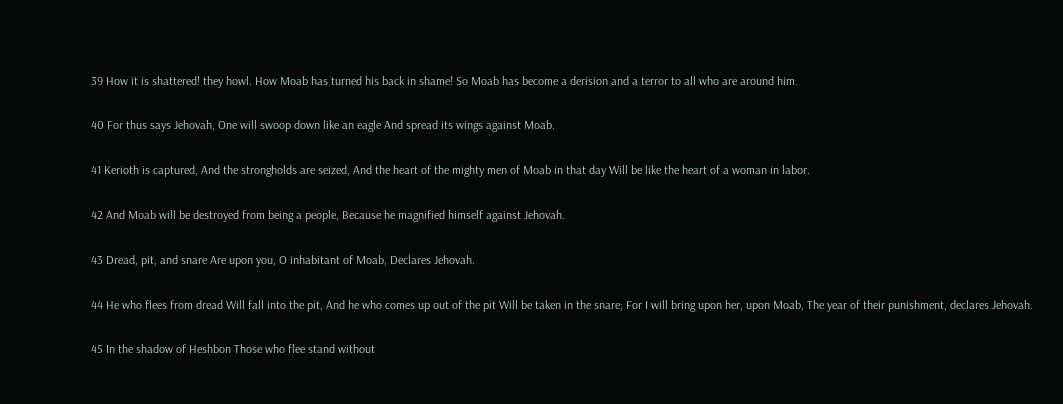39 How it is shattered! they howl. How Moab has turned his back in shame! So Moab has become a derision and a terror to all who are around him.

40 For thus says Jehovah, One will swoop down like an eagle And spread its wings against Moab.

41 Kerioth is captured, And the strongholds are seized, And the heart of the mighty men of Moab in that day Will be like the heart of a woman in labor.

42 And Moab will be destroyed from being a people, Because he magnified himself against Jehovah.

43 Dread, pit, and snare Are upon you, O inhabitant of Moab, Declares Jehovah.

44 He who flees from dread Will fall into the pit, And he who comes up out of the pit Will be taken in the snare; For I will bring upon her, upon Moab, The year of their punishment, declares Jehovah.

45 In the shadow of Heshbon Those who flee stand without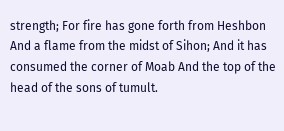strength; For fire has gone forth from Heshbon And a flame from the midst of Sihon; And it has consumed the corner of Moab And the top of the head of the sons of tumult.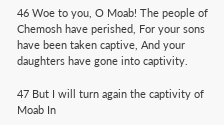46 Woe to you, O Moab! The people of Chemosh have perished, For your sons have been taken captive, And your daughters have gone into captivity.

47 But I will turn again the captivity of Moab In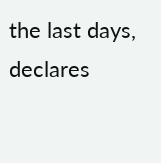the last days, declares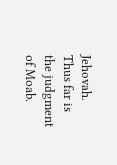Jehovah. Thus far is the judgment of Moab.